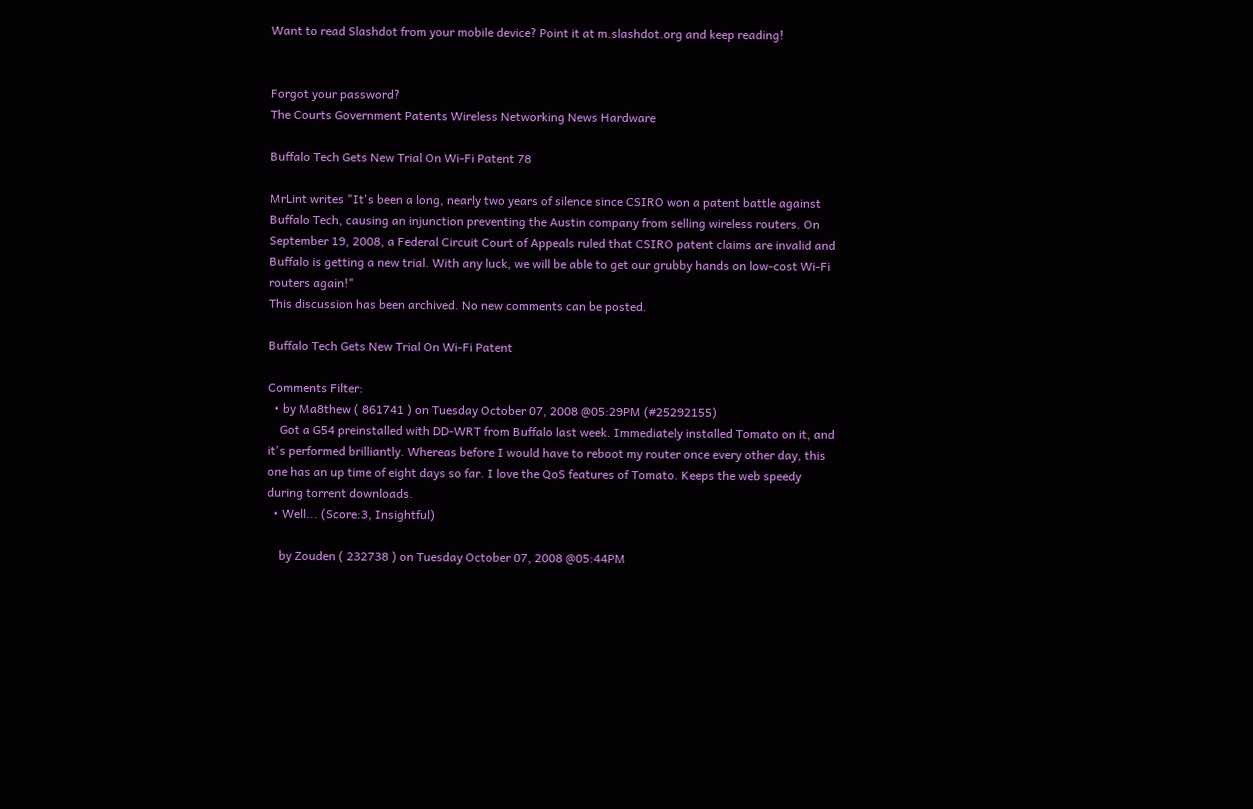Want to read Slashdot from your mobile device? Point it at m.slashdot.org and keep reading!


Forgot your password?
The Courts Government Patents Wireless Networking News Hardware

Buffalo Tech Gets New Trial On Wi-Fi Patent 78

MrLint writes "It's been a long, nearly two years of silence since CSIRO won a patent battle against Buffalo Tech, causing an injunction preventing the Austin company from selling wireless routers. On September 19, 2008, a Federal Circuit Court of Appeals ruled that CSIRO patent claims are invalid and Buffalo is getting a new trial. With any luck, we will be able to get our grubby hands on low-cost Wi-Fi routers again!"
This discussion has been archived. No new comments can be posted.

Buffalo Tech Gets New Trial On Wi-Fi Patent

Comments Filter:
  • by Ma8thew ( 861741 ) on Tuesday October 07, 2008 @05:29PM (#25292155)
    Got a G54 preinstalled with DD-WRT from Buffalo last week. Immediately installed Tomato on it, and it's performed brilliantly. Whereas before I would have to reboot my router once every other day, this one has an up time of eight days so far. I love the QoS features of Tomato. Keeps the web speedy during torrent downloads.
  • Well... (Score:3, Insightful)

    by Zouden ( 232738 ) on Tuesday October 07, 2008 @05:44PM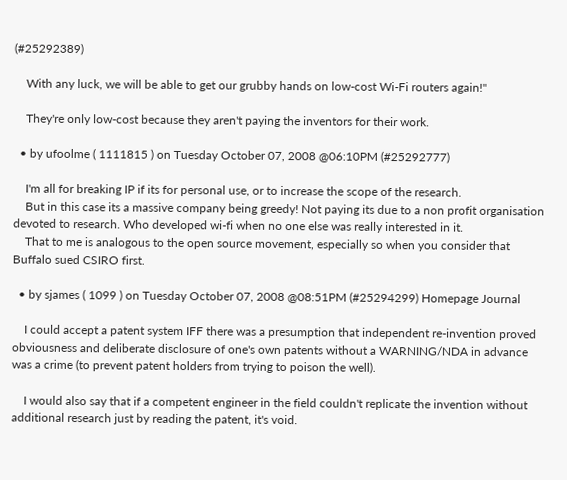(#25292389)

    With any luck, we will be able to get our grubby hands on low-cost Wi-Fi routers again!"

    They're only low-cost because they aren't paying the inventors for their work.

  • by ufoolme ( 1111815 ) on Tuesday October 07, 2008 @06:10PM (#25292777)

    I'm all for breaking IP if its for personal use, or to increase the scope of the research.
    But in this case its a massive company being greedy! Not paying its due to a non profit organisation devoted to research. Who developed wi-fi when no one else was really interested in it.
    That to me is analogous to the open source movement, especially so when you consider that Buffalo sued CSIRO first.

  • by sjames ( 1099 ) on Tuesday October 07, 2008 @08:51PM (#25294299) Homepage Journal

    I could accept a patent system IFF there was a presumption that independent re-invention proved obviousness and deliberate disclosure of one's own patents without a WARNING/NDA in advance was a crime (to prevent patent holders from trying to poison the well).

    I would also say that if a competent engineer in the field couldn't replicate the invention without additional research just by reading the patent, it's void.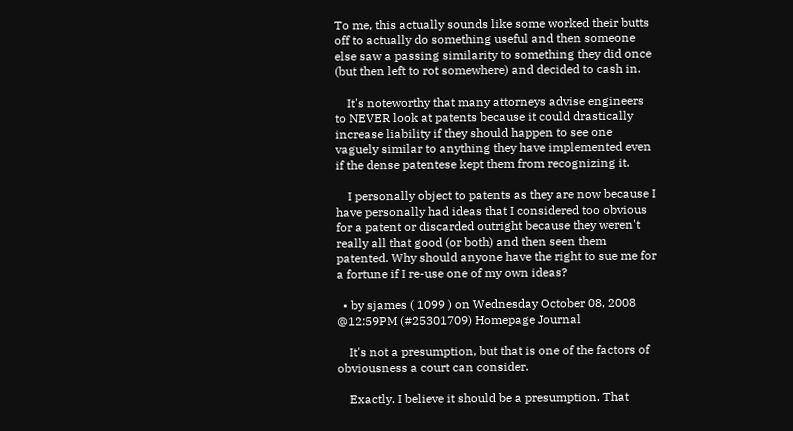To me, this actually sounds like some worked their butts off to actually do something useful and then someone else saw a passing similarity to something they did once (but then left to rot somewhere) and decided to cash in.

    It's noteworthy that many attorneys advise engineers to NEVER look at patents because it could drastically increase liability if they should happen to see one vaguely similar to anything they have implemented even if the dense patentese kept them from recognizing it.

    I personally object to patents as they are now because I have personally had ideas that I considered too obvious for a patent or discarded outright because they weren't really all that good (or both) and then seen them patented. Why should anyone have the right to sue me for a fortune if I re-use one of my own ideas?

  • by sjames ( 1099 ) on Wednesday October 08, 2008 @12:59PM (#25301709) Homepage Journal

    It's not a presumption, but that is one of the factors of obviousness a court can consider.

    Exactly. I believe it should be a presumption. That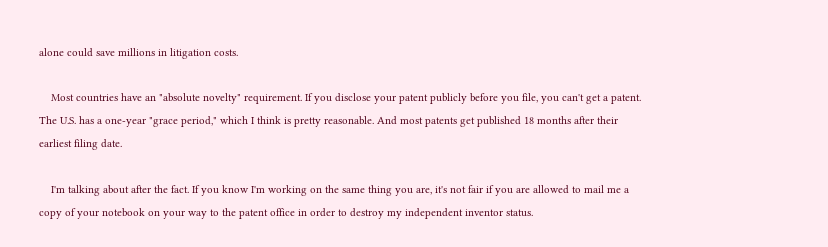alone could save millions in litigation costs.

    Most countries have an "absolute novelty" requirement. If you disclose your patent publicly before you file, you can't get a patent. The U.S. has a one-year "grace period," which I think is pretty reasonable. And most patents get published 18 months after their earliest filing date.

    I'm talking about after the fact. If you know I'm working on the same thing you are, it's not fair if you are allowed to mail me a copy of your notebook on your way to the patent office in order to destroy my independent inventor status.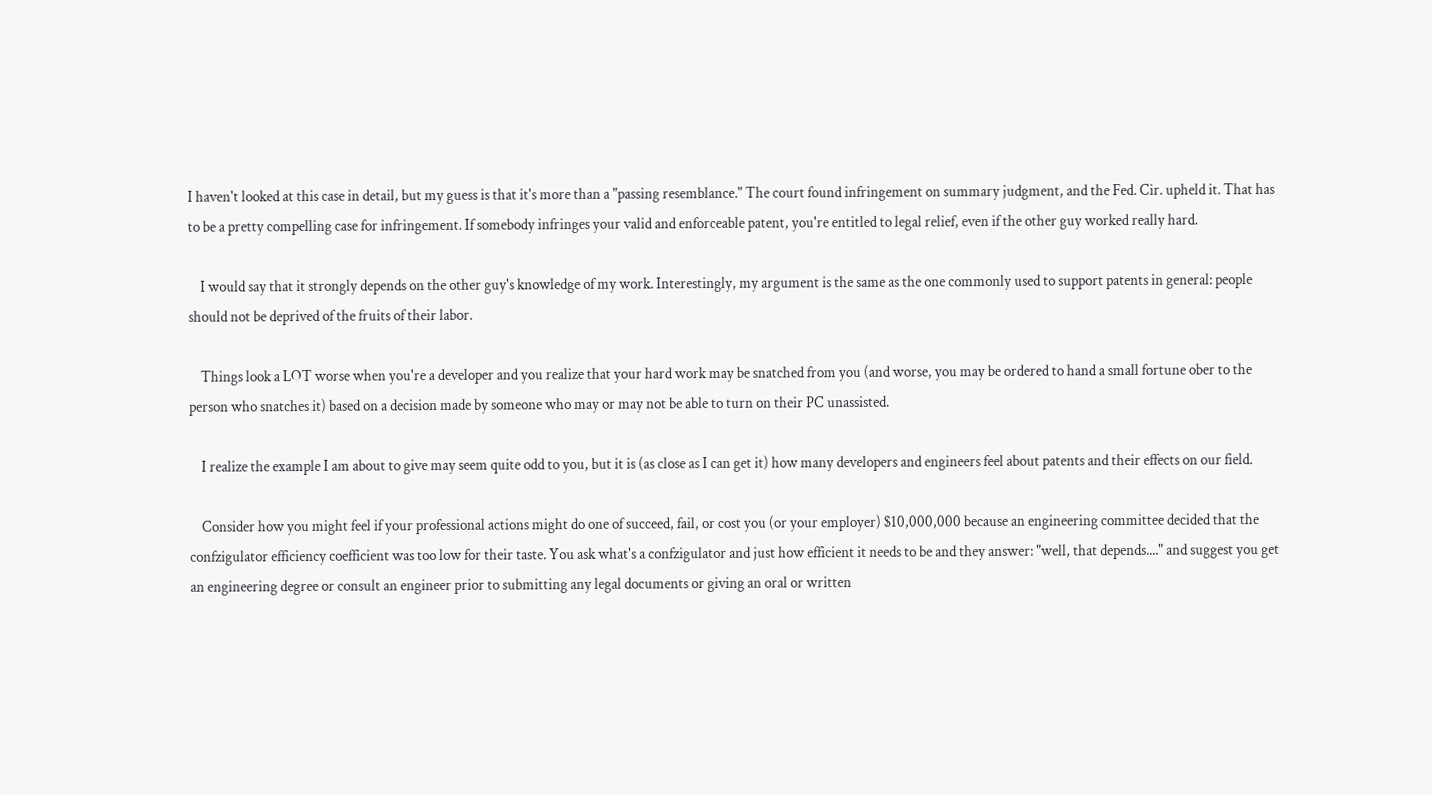I haven't looked at this case in detail, but my guess is that it's more than a "passing resemblance." The court found infringement on summary judgment, and the Fed. Cir. upheld it. That has to be a pretty compelling case for infringement. If somebody infringes your valid and enforceable patent, you're entitled to legal relief, even if the other guy worked really hard.

    I would say that it strongly depends on the other guy's knowledge of my work. Interestingly, my argument is the same as the one commonly used to support patents in general: people should not be deprived of the fruits of their labor.

    Things look a LOT worse when you're a developer and you realize that your hard work may be snatched from you (and worse, you may be ordered to hand a small fortune ober to the person who snatches it) based on a decision made by someone who may or may not be able to turn on their PC unassisted.

    I realize the example I am about to give may seem quite odd to you, but it is (as close as I can get it) how many developers and engineers feel about patents and their effects on our field.

    Consider how you might feel if your professional actions might do one of succeed, fail, or cost you (or your employer) $10,000,000 because an engineering committee decided that the confzigulator efficiency coefficient was too low for their taste. You ask what's a confzigulator and just how efficient it needs to be and they answer: "well, that depends...." and suggest you get an engineering degree or consult an engineer prior to submitting any legal documents or giving an oral or written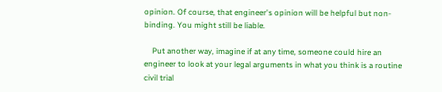opinion. Of course, that engineer's opinion will be helpful but non-binding. You might still be liable.

    Put another way, imagine if at any time, someone could hire an engineer to look at your legal arguments in what you think is a routine civil trial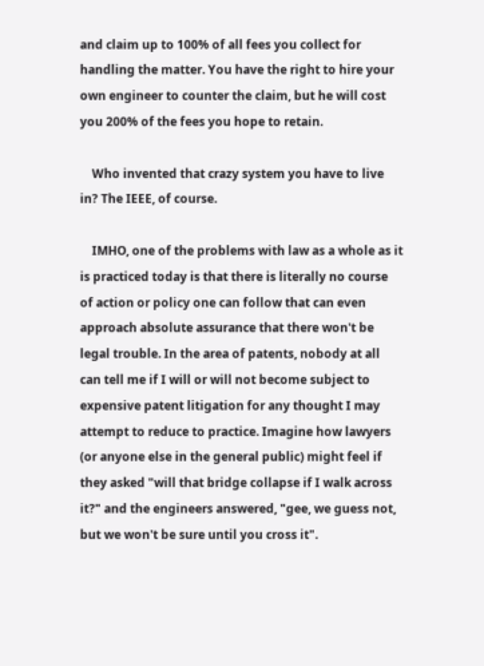and claim up to 100% of all fees you collect for handling the matter. You have the right to hire your own engineer to counter the claim, but he will cost you 200% of the fees you hope to retain.

    Who invented that crazy system you have to live in? The IEEE, of course.

    IMHO, one of the problems with law as a whole as it is practiced today is that there is literally no course of action or policy one can follow that can even approach absolute assurance that there won't be legal trouble. In the area of patents, nobody at all can tell me if I will or will not become subject to expensive patent litigation for any thought I may attempt to reduce to practice. Imagine how lawyers (or anyone else in the general public) might feel if they asked "will that bridge collapse if I walk across it?" and the engineers answered, "gee, we guess not, but we won't be sure until you cross it".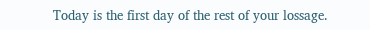Today is the first day of the rest of your lossage.